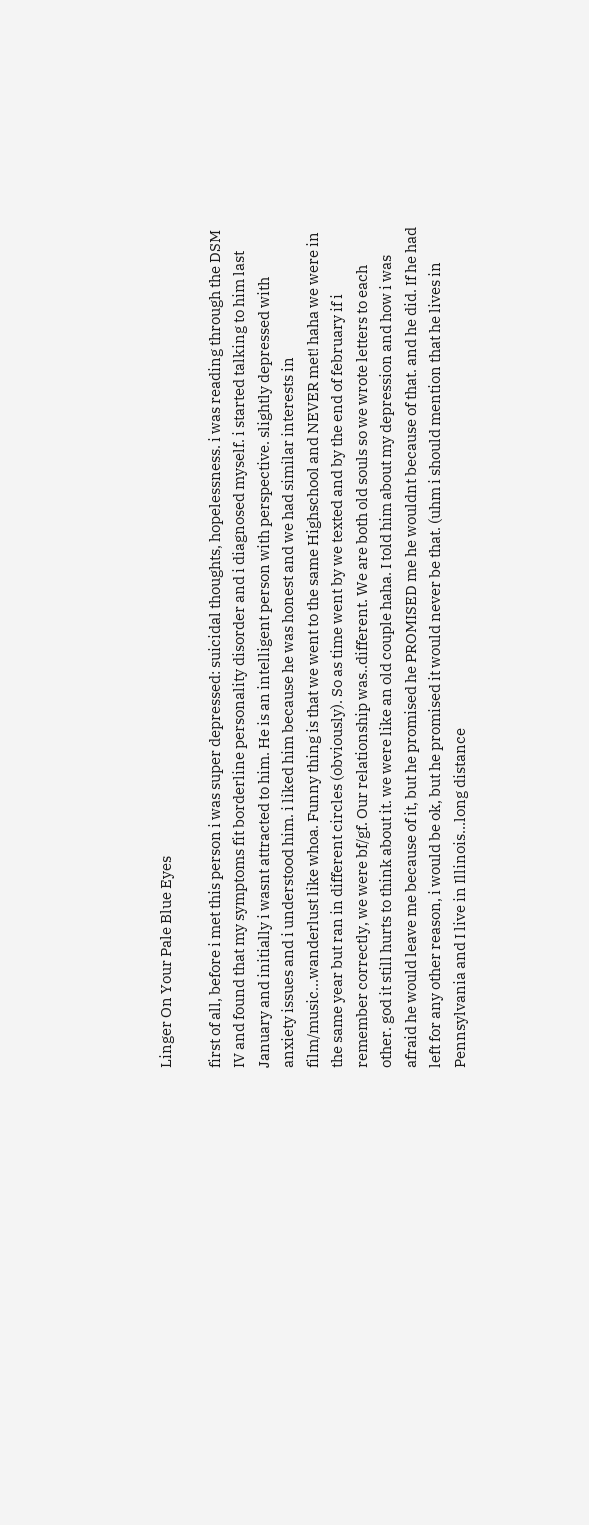Linger On Your Pale Blue Eyes

first of all, before i met this person i was super depressed: suicidal thoughts, hopelessness. i was reading through the DSM IV and found that my symptoms fit borderline personality disorder and i diagnosed myself. i started talking to him last January and initially i wasnt attracted to him. He is an intelligent person with perspective. slightly depressed with anxiety issues and i understood him. i liked him because he was honest and we had similar interests in film/music...wanderlust like whoa. Funny thing is that we went to the same Highschool and NEVER met! haha we were in the same year but ran in different circles (obviously). So as time went by we texted and by the end of february if i remember correctly, we were bf/gf. Our relationship was..different. We are both old souls so we wrote letters to each other. god it still hurts to think about it. we were like an old couple haha. I told him about my depression and how i was afraid he would leave me because of it, but he promised he PROMISED me he wouldnt because of that. and he did. If he had left for any other reason, i would be ok, but he promised it would never be that. (uhm i should mention that he lives in Pennsylvania and I live in Illinois...long distance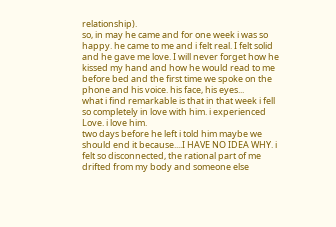relationship).
so, in may he came and for one week i was so happy. he came to me and i felt real. I felt solid and he gave me love. I will never forget how he kissed my hand and how he would read to me before bed and the first time we spoke on the phone and his voice. his face, his eyes...
what i find remarkable is that in that week i fell so completely in love with him. i experienced Love. i love him.
two days before he left i told him maybe we should end it because....I HAVE NO IDEA WHY. i felt so disconnected, the rational part of me drifted from my body and someone else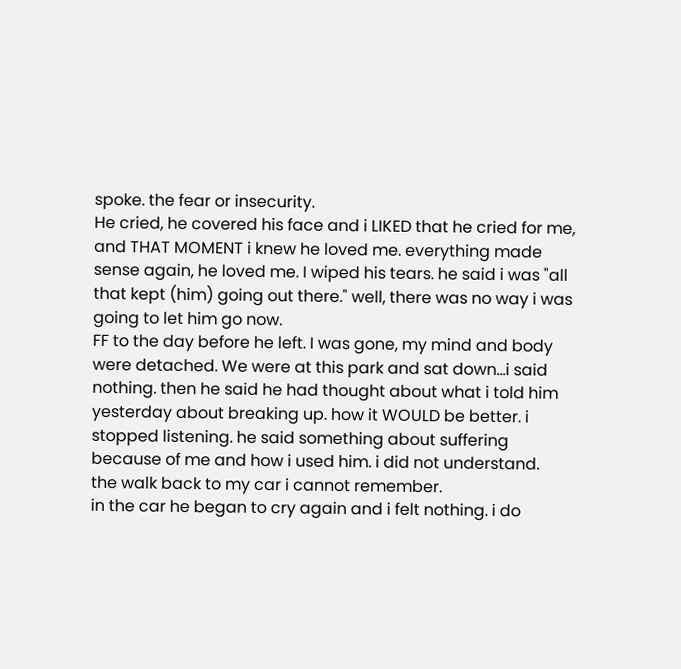spoke. the fear or insecurity.
He cried, he covered his face and i LIKED that he cried for me, and THAT MOMENT i knew he loved me. everything made sense again, he loved me. I wiped his tears. he said i was "all that kept (him) going out there." well, there was no way i was going to let him go now.
FF to the day before he left. I was gone, my mind and body were detached. We were at this park and sat down...i said nothing. then he said he had thought about what i told him yesterday about breaking up. how it WOULD be better. i stopped listening. he said something about suffering because of me and how i used him. i did not understand.
the walk back to my car i cannot remember.
in the car he began to cry again and i felt nothing. i do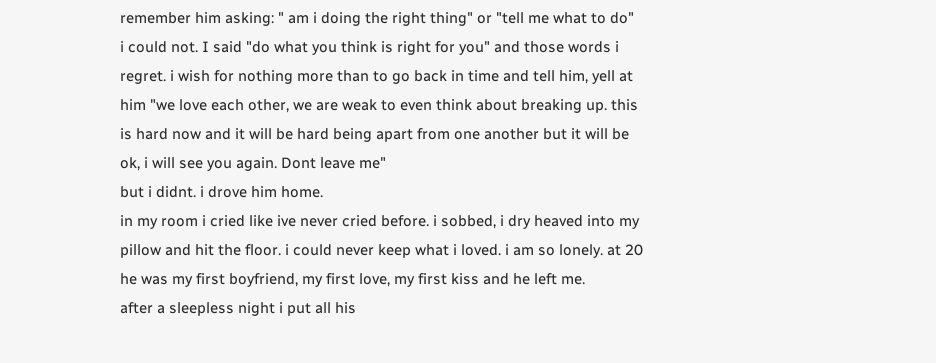remember him asking: " am i doing the right thing" or "tell me what to do"
i could not. I said "do what you think is right for you" and those words i regret. i wish for nothing more than to go back in time and tell him, yell at him "we love each other, we are weak to even think about breaking up. this is hard now and it will be hard being apart from one another but it will be ok, i will see you again. Dont leave me"
but i didnt. i drove him home.
in my room i cried like ive never cried before. i sobbed, i dry heaved into my pillow and hit the floor. i could never keep what i loved. i am so lonely. at 20 he was my first boyfriend, my first love, my first kiss and he left me.
after a sleepless night i put all his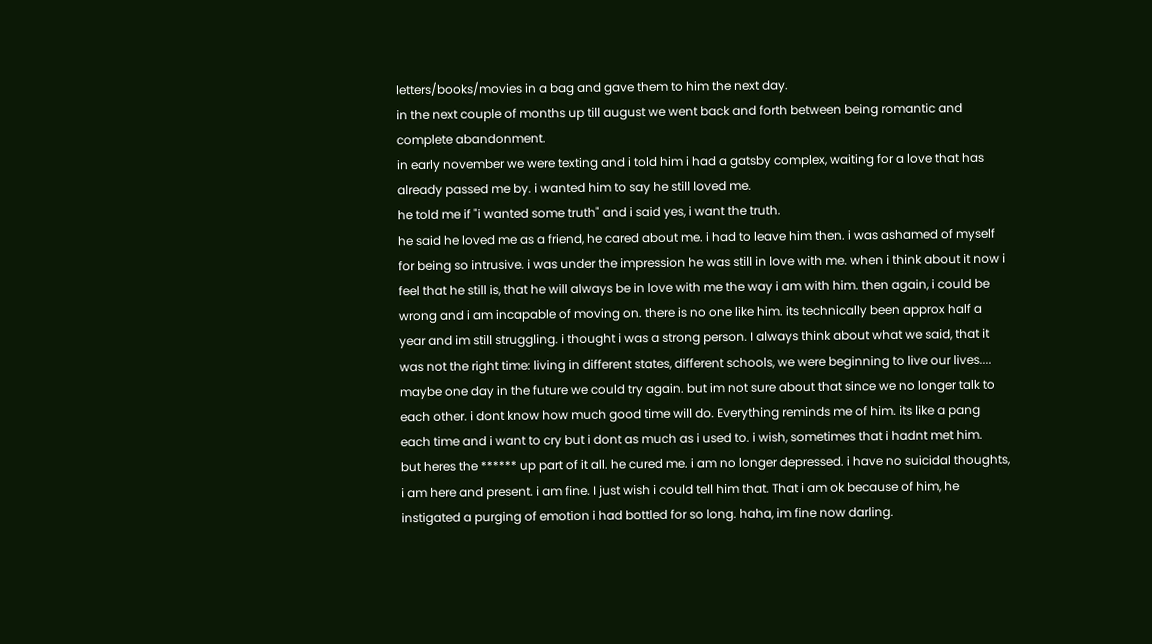letters/books/movies in a bag and gave them to him the next day.
in the next couple of months up till august we went back and forth between being romantic and complete abandonment.
in early november we were texting and i told him i had a gatsby complex, waiting for a love that has already passed me by. i wanted him to say he still loved me.
he told me if "i wanted some truth" and i said yes, i want the truth.
he said he loved me as a friend, he cared about me. i had to leave him then. i was ashamed of myself for being so intrusive. i was under the impression he was still in love with me. when i think about it now i feel that he still is, that he will always be in love with me the way i am with him. then again, i could be wrong and i am incapable of moving on. there is no one like him. its technically been approx half a year and im still struggling. i thought i was a strong person. I always think about what we said, that it was not the right time: living in different states, different schools, we were beginning to live our lives....
maybe one day in the future we could try again. but im not sure about that since we no longer talk to each other. i dont know how much good time will do. Everything reminds me of him. its like a pang each time and i want to cry but i dont as much as i used to. i wish, sometimes that i hadnt met him.
but heres the ****** up part of it all. he cured me. i am no longer depressed. i have no suicidal thoughts, i am here and present. i am fine. I just wish i could tell him that. That i am ok because of him, he instigated a purging of emotion i had bottled for so long. haha, im fine now darling.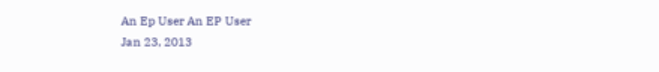An Ep User An EP User
Jan 23, 2013